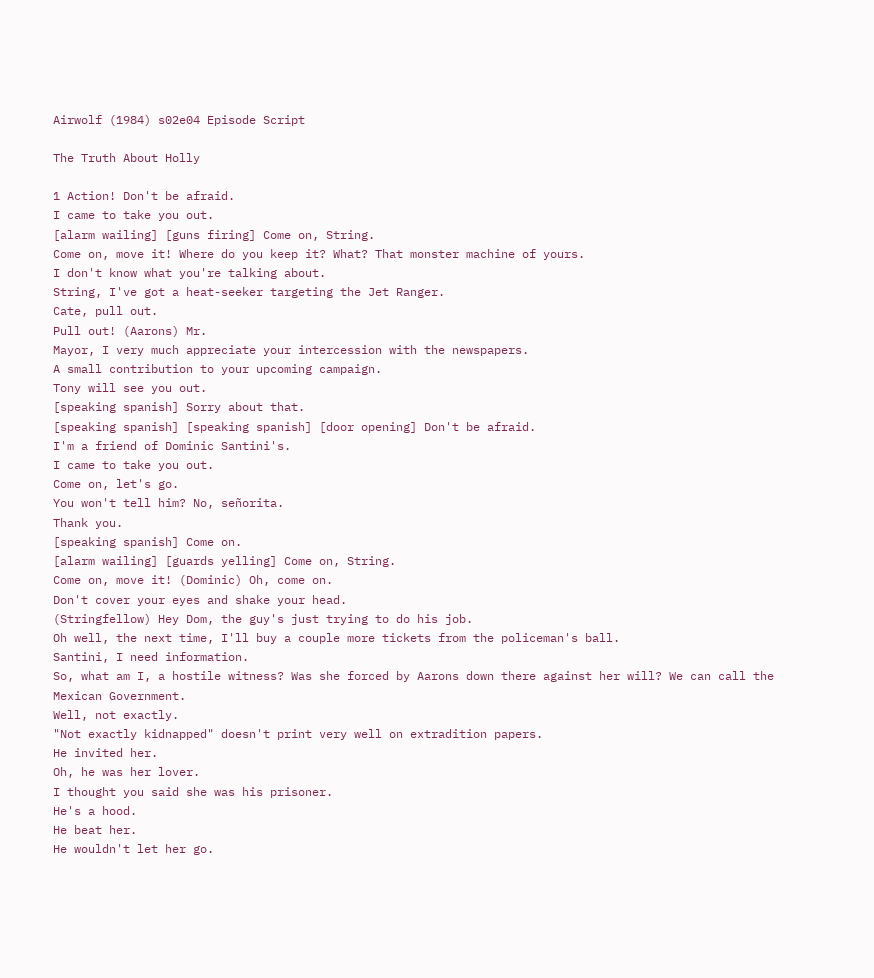Airwolf (1984) s02e04 Episode Script

The Truth About Holly

1 Action! Don't be afraid.
I came to take you out.
[alarm wailing] [guns firing] Come on, String.
Come on, move it! Where do you keep it? What? That monster machine of yours.
I don't know what you're talking about.
String, I've got a heat-seeker targeting the Jet Ranger.
Cate, pull out.
Pull out! (Aarons) Mr.
Mayor, I very much appreciate your intercession with the newspapers.
A small contribution to your upcoming campaign.
Tony will see you out.
[speaking spanish] Sorry about that.
[speaking spanish] [speaking spanish] [door opening] Don't be afraid.
I'm a friend of Dominic Santini's.
I came to take you out.
Come on, let's go.
You won't tell him? No, señorita.
Thank you.
[speaking spanish] Come on.
[alarm wailing] [guards yelling] Come on, String.
Come on, move it! (Dominic) Oh, come on.
Don't cover your eyes and shake your head.
(Stringfellow) Hey Dom, the guy's just trying to do his job.
Oh well, the next time, I'll buy a couple more tickets from the policeman's ball.
Santini, I need information.
So, what am I, a hostile witness? Was she forced by Aarons down there against her will? We can call the Mexican Government.
Well, not exactly.
"Not exactly kidnapped" doesn't print very well on extradition papers.
He invited her.
Oh, he was her lover.
I thought you said she was his prisoner.
He's a hood.
He beat her.
He wouldn't let her go.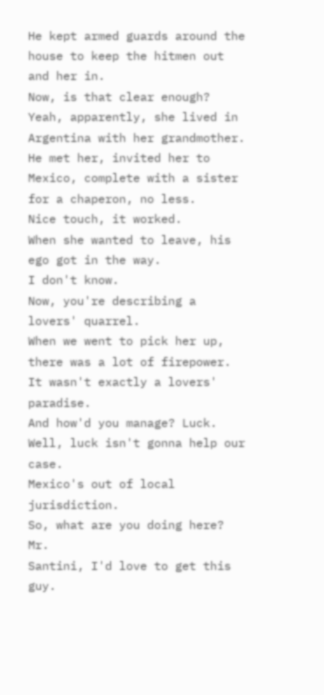He kept armed guards around the house to keep the hitmen out and her in.
Now, is that clear enough? Yeah, apparently, she lived in Argentina with her grandmother.
He met her, invited her to Mexico, complete with a sister for a chaperon, no less.
Nice touch, it worked.
When she wanted to leave, his ego got in the way.
I don't know.
Now, you're describing a lovers' quarrel.
When we went to pick her up, there was a lot of firepower.
It wasn't exactly a lovers' paradise.
And how'd you manage? Luck.
Well, luck isn't gonna help our case.
Mexico's out of local jurisdiction.
So, what are you doing here? Mr.
Santini, I'd love to get this guy.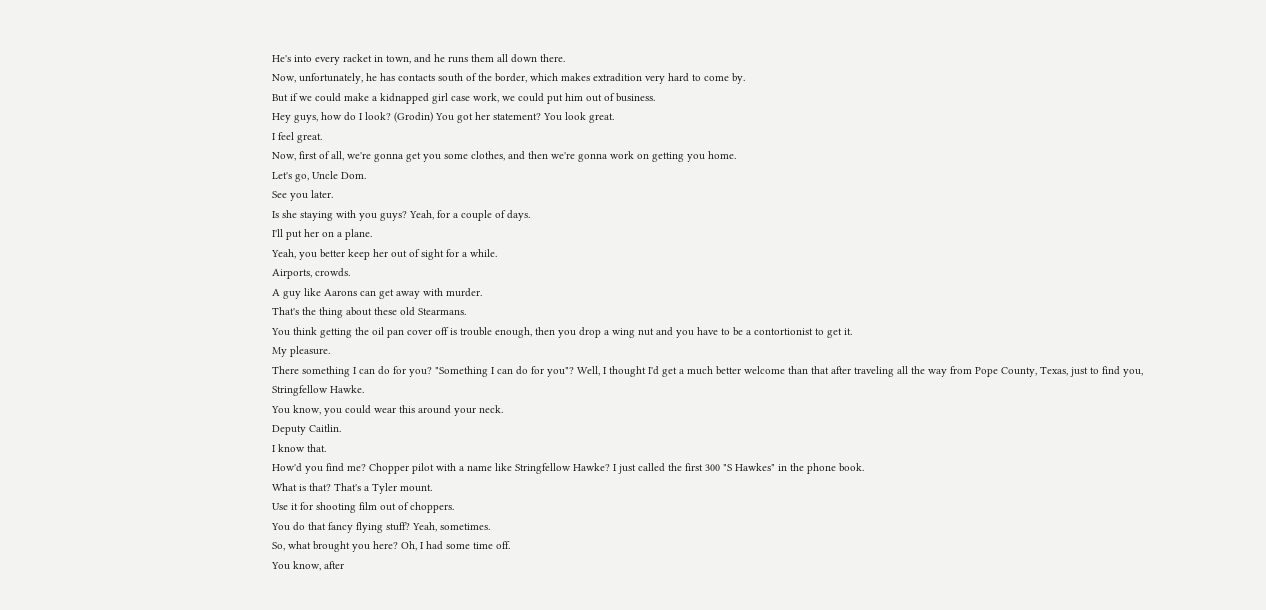He's into every racket in town, and he runs them all down there.
Now, unfortunately, he has contacts south of the border, which makes extradition very hard to come by.
But if we could make a kidnapped girl case work, we could put him out of business.
Hey guys, how do I look? (Grodin) You got her statement? You look great.
I feel great.
Now, first of all, we're gonna get you some clothes, and then we're gonna work on getting you home.
Let's go, Uncle Dom.
See you later.
Is she staying with you guys? Yeah, for a couple of days.
I'll put her on a plane.
Yeah, you better keep her out of sight for a while.
Airports, crowds.
A guy like Aarons can get away with murder.
That's the thing about these old Stearmans.
You think getting the oil pan cover off is trouble enough, then you drop a wing nut and you have to be a contortionist to get it.
My pleasure.
There something I can do for you? "Something I can do for you"? Well, I thought I'd get a much better welcome than that after traveling all the way from Pope County, Texas, just to find you, Stringfellow Hawke.
You know, you could wear this around your neck.
Deputy Caitlin.
I know that.
How'd you find me? Chopper pilot with a name like Stringfellow Hawke? I just called the first 300 "S Hawkes" in the phone book.
What is that? That's a Tyler mount.
Use it for shooting film out of choppers.
You do that fancy flying stuff? Yeah, sometimes.
So, what brought you here? Oh, I had some time off.
You know, after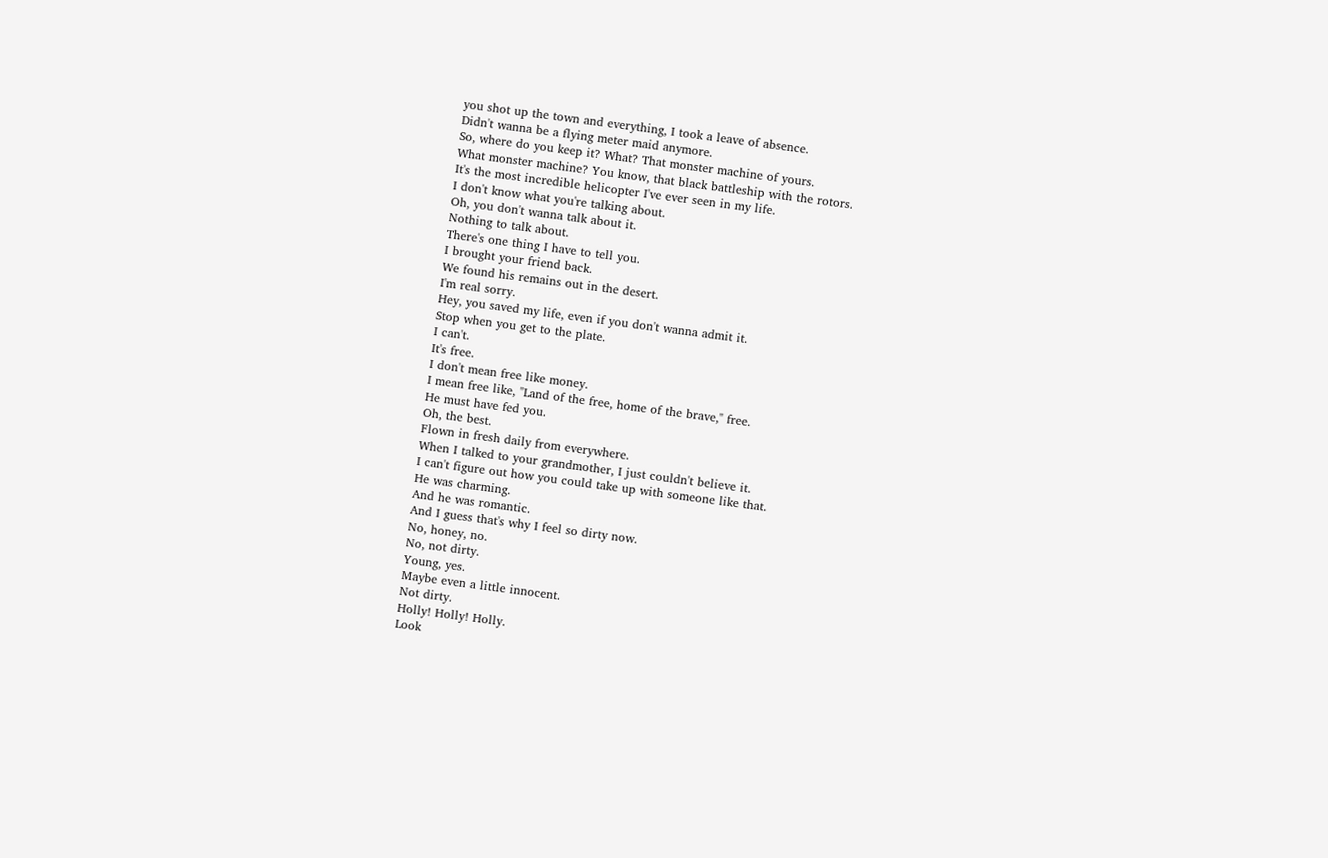you shot up the town and everything, I took a leave of absence.
Didn't wanna be a flying meter maid anymore.
So, where do you keep it? What? That monster machine of yours.
What monster machine? You know, that black battleship with the rotors.
It's the most incredible helicopter I've ever seen in my life.
I don't know what you're talking about.
Oh, you don't wanna talk about it.
Nothing to talk about.
There's one thing I have to tell you.
I brought your friend back.
We found his remains out in the desert.
I'm real sorry.
Hey, you saved my life, even if you don't wanna admit it.
Stop when you get to the plate.
I can't.
It's free.
I don't mean free like money.
I mean free like, "Land of the free, home of the brave," free.
He must have fed you.
Oh, the best.
Flown in fresh daily from everywhere.
When I talked to your grandmother, I just couldn't believe it.
I can't figure out how you could take up with someone like that.
He was charming.
And he was romantic.
And I guess that's why I feel so dirty now.
No, honey, no.
No, not dirty.
Young, yes.
Maybe even a little innocent.
Not dirty.
Holly! Holly! Holly.
Look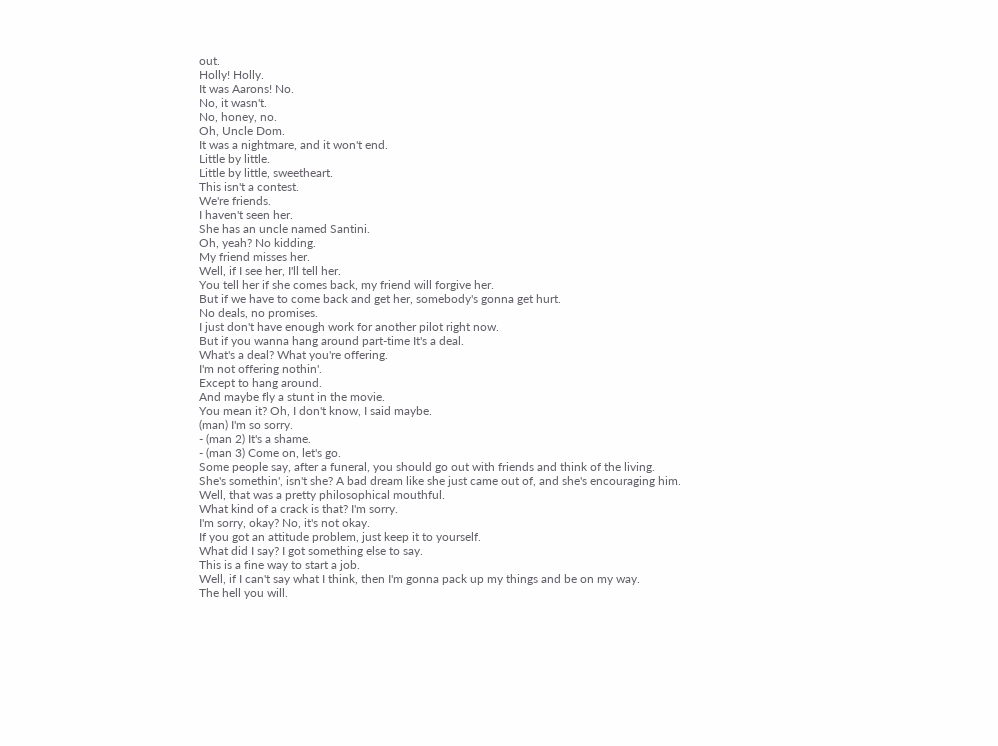out.
Holly! Holly.
It was Aarons! No.
No, it wasn't.
No, honey, no.
Oh, Uncle Dom.
It was a nightmare, and it won't end.
Little by little.
Little by little, sweetheart.
This isn't a contest.
We're friends.
I haven't seen her.
She has an uncle named Santini.
Oh, yeah? No kidding.
My friend misses her.
Well, if I see her, I'll tell her.
You tell her if she comes back, my friend will forgive her.
But if we have to come back and get her, somebody's gonna get hurt.
No deals, no promises.
I just don't have enough work for another pilot right now.
But if you wanna hang around part-time It's a deal.
What's a deal? What you're offering.
I'm not offering nothin'.
Except to hang around.
And maybe fly a stunt in the movie.
You mean it? Oh, I don't know, I said maybe.
(man) I'm so sorry.
- (man 2) It's a shame.
- (man 3) Come on, let's go.
Some people say, after a funeral, you should go out with friends and think of the living.
She's somethin', isn't she? A bad dream like she just came out of, and she's encouraging him.
Well, that was a pretty philosophical mouthful.
What kind of a crack is that? I'm sorry.
I'm sorry, okay? No, it's not okay.
If you got an attitude problem, just keep it to yourself.
What did I say? I got something else to say.
This is a fine way to start a job.
Well, if I can't say what I think, then I'm gonna pack up my things and be on my way.
The hell you will.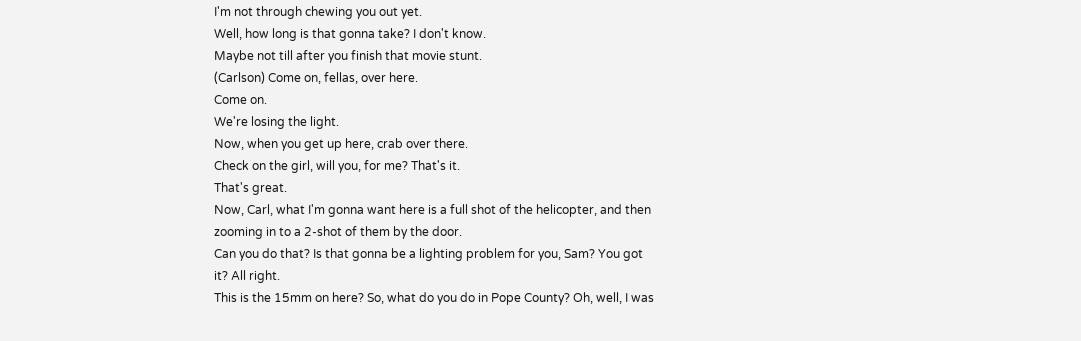I'm not through chewing you out yet.
Well, how long is that gonna take? I don't know.
Maybe not till after you finish that movie stunt.
(Carlson) Come on, fellas, over here.
Come on.
We're losing the light.
Now, when you get up here, crab over there.
Check on the girl, will you, for me? That's it.
That's great.
Now, Carl, what I'm gonna want here is a full shot of the helicopter, and then zooming in to a 2-shot of them by the door.
Can you do that? Is that gonna be a lighting problem for you, Sam? You got it? All right.
This is the 15mm on here? So, what do you do in Pope County? Oh, well, I was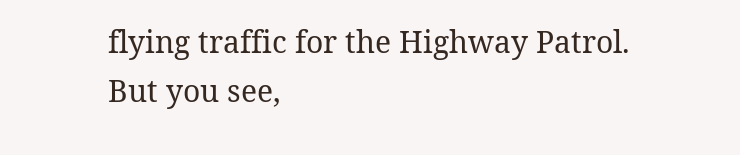flying traffic for the Highway Patrol.
But you see,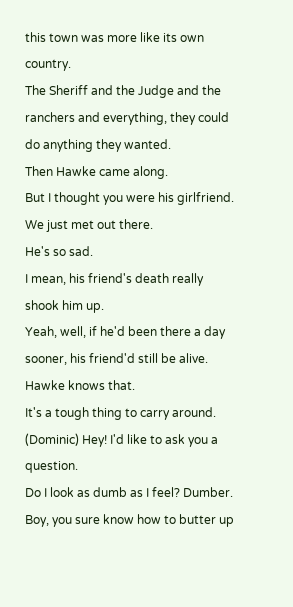this town was more like its own country.
The Sheriff and the Judge and the ranchers and everything, they could do anything they wanted.
Then Hawke came along.
But I thought you were his girlfriend.
We just met out there.
He's so sad.
I mean, his friend's death really shook him up.
Yeah, well, if he'd been there a day sooner, his friend'd still be alive.
Hawke knows that.
It's a tough thing to carry around.
(Dominic) Hey! I'd like to ask you a question.
Do I look as dumb as I feel? Dumber.
Boy, you sure know how to butter up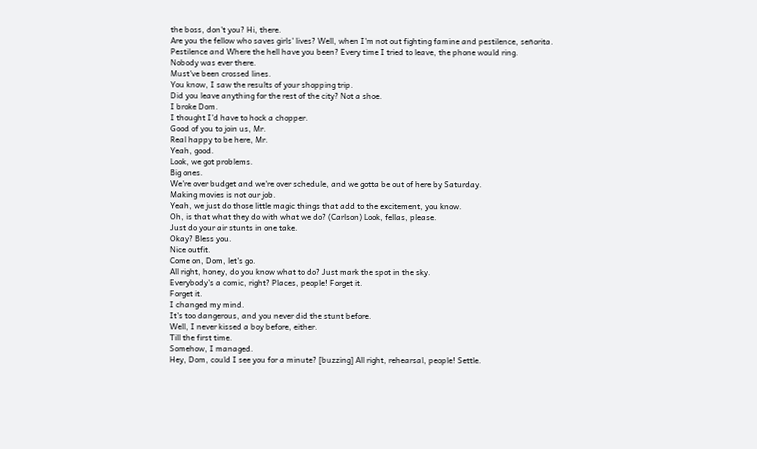the boss, don't you? Hi, there.
Are you the fellow who saves girls' lives? Well, when I'm not out fighting famine and pestilence, señorita.
Pestilence and Where the hell have you been? Every time I tried to leave, the phone would ring.
Nobody was ever there.
Must've been crossed lines.
You know, I saw the results of your shopping trip.
Did you leave anything for the rest of the city? Not a shoe.
I broke Dom.
I thought I'd have to hock a chopper.
Good of you to join us, Mr.
Real happy to be here, Mr.
Yeah, good.
Look, we got problems.
Big ones.
We're over budget and we're over schedule, and we gotta be out of here by Saturday.
Making movies is not our job.
Yeah, we just do those little magic things that add to the excitement, you know.
Oh, is that what they do with what we do? (Carlson) Look, fellas, please.
Just do your air stunts in one take.
Okay? Bless you.
Nice outfit.
Come on, Dom, let's go.
All right, honey, do you know what to do? Just mark the spot in the sky.
Everybody's a comic, right? Places, people! Forget it.
Forget it.
I changed my mind.
It's too dangerous, and you never did the stunt before.
Well, I never kissed a boy before, either.
Till the first time.
Somehow, I managed.
Hey, Dom, could I see you for a minute? [buzzing] All right, rehearsal, people! Settle.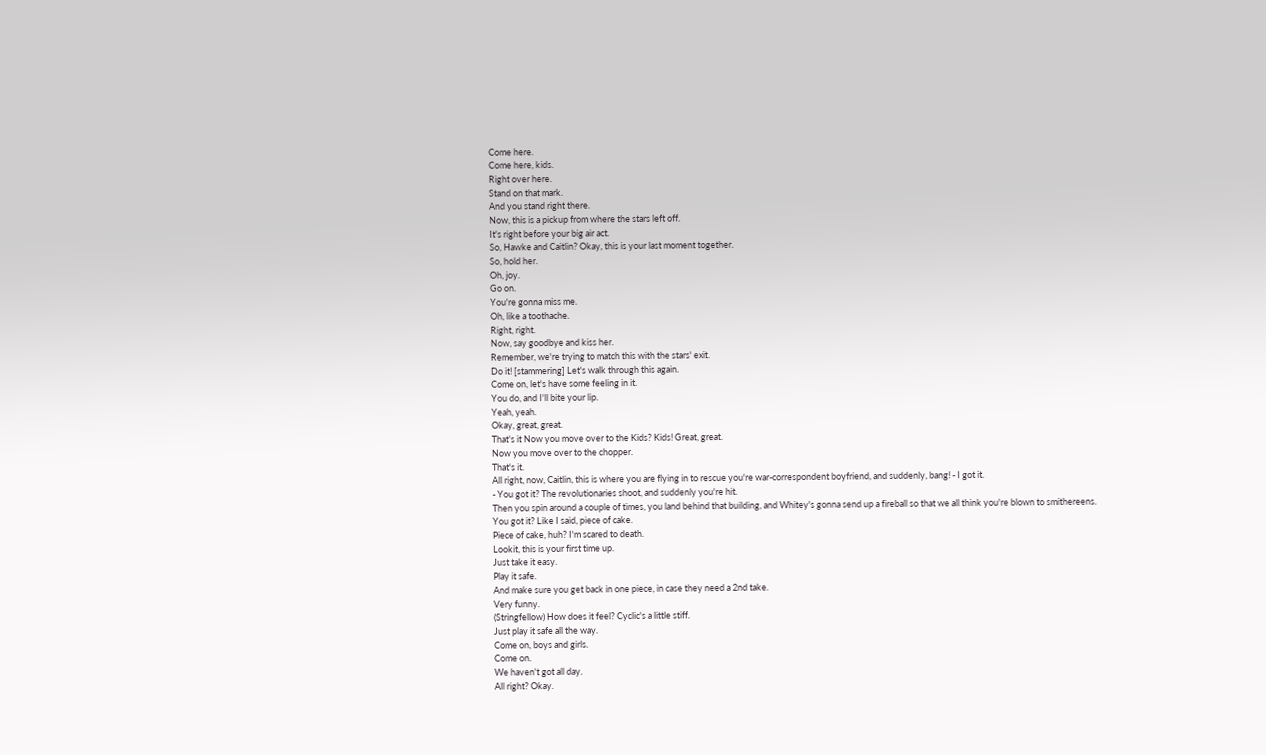Come here.
Come here, kids.
Right over here.
Stand on that mark.
And you stand right there.
Now, this is a pickup from where the stars left off.
It's right before your big air act.
So, Hawke and Caitlin? Okay, this is your last moment together.
So, hold her.
Oh, joy.
Go on.
You're gonna miss me.
Oh, like a toothache.
Right, right.
Now, say goodbye and kiss her.
Remember, we're trying to match this with the stars' exit.
Do it! [stammering] Let's walk through this again.
Come on, let's have some feeling in it.
You do, and I'll bite your lip.
Yeah, yeah.
Okay, great, great.
That's it Now you move over to the Kids? Kids! Great, great.
Now you move over to the chopper.
That's it.
All right, now, Caitlin, this is where you are flying in to rescue you're war-correspondent boyfriend, and suddenly, bang! - I got it.
- You got it? The revolutionaries shoot, and suddenly you're hit.
Then you spin around a couple of times, you land behind that building, and Whitey's gonna send up a fireball so that we all think you're blown to smithereens.
You got it? Like I said, piece of cake.
Piece of cake, huh? I'm scared to death.
Lookit, this is your first time up.
Just take it easy.
Play it safe.
And make sure you get back in one piece, in case they need a 2nd take.
Very funny.
(Stringfellow) How does it feel? Cyclic's a little stiff.
Just play it safe all the way.
Come on, boys and girls.
Come on.
We haven't got all day.
All right? Okay.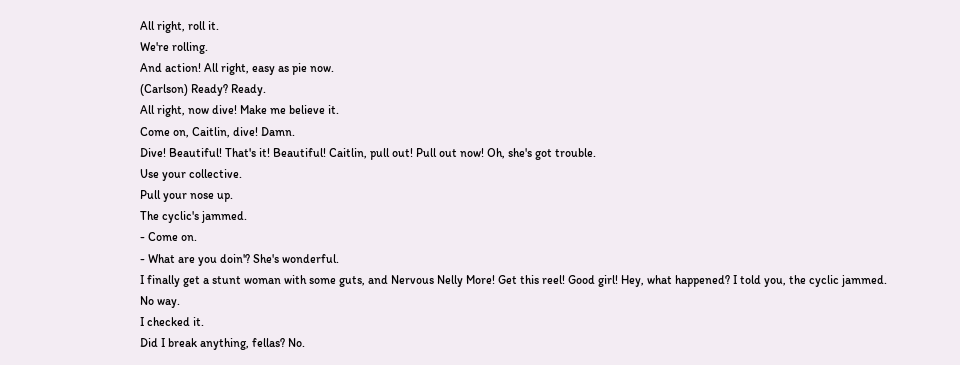All right, roll it.
We're rolling.
And action! All right, easy as pie now.
(Carlson) Ready? Ready.
All right, now dive! Make me believe it.
Come on, Caitlin, dive! Damn.
Dive! Beautiful! That's it! Beautiful! Caitlin, pull out! Pull out now! Oh, she's got trouble.
Use your collective.
Pull your nose up.
The cyclic's jammed.
- Come on.
- What are you doin'? She's wonderful.
I finally get a stunt woman with some guts, and Nervous Nelly More! Get this reel! Good girl! Hey, what happened? I told you, the cyclic jammed.
No way.
I checked it.
Did I break anything, fellas? No.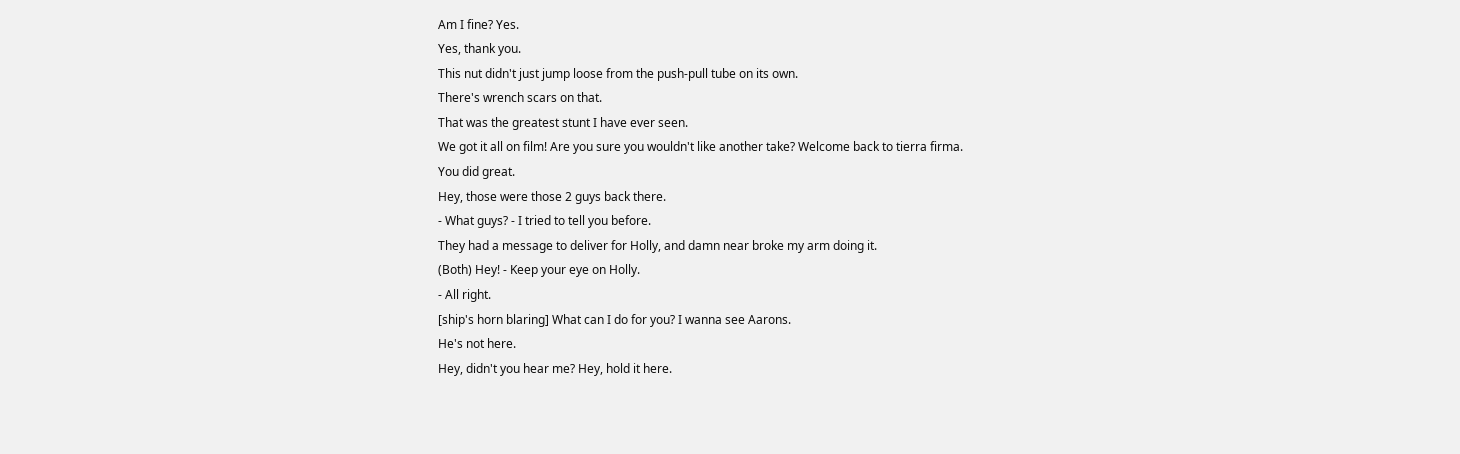Am I fine? Yes.
Yes, thank you.
This nut didn't just jump loose from the push-pull tube on its own.
There's wrench scars on that.
That was the greatest stunt I have ever seen.
We got it all on film! Are you sure you wouldn't like another take? Welcome back to tierra firma.
You did great.
Hey, those were those 2 guys back there.
- What guys? - I tried to tell you before.
They had a message to deliver for Holly, and damn near broke my arm doing it.
(Both) Hey! - Keep your eye on Holly.
- All right.
[ship's horn blaring] What can I do for you? I wanna see Aarons.
He's not here.
Hey, didn't you hear me? Hey, hold it here.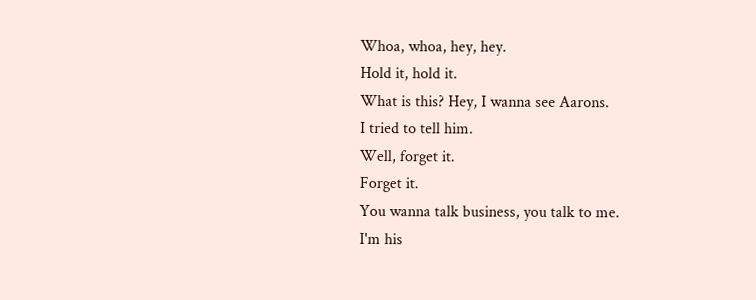Whoa, whoa, hey, hey.
Hold it, hold it.
What is this? Hey, I wanna see Aarons.
I tried to tell him.
Well, forget it.
Forget it.
You wanna talk business, you talk to me.
I'm his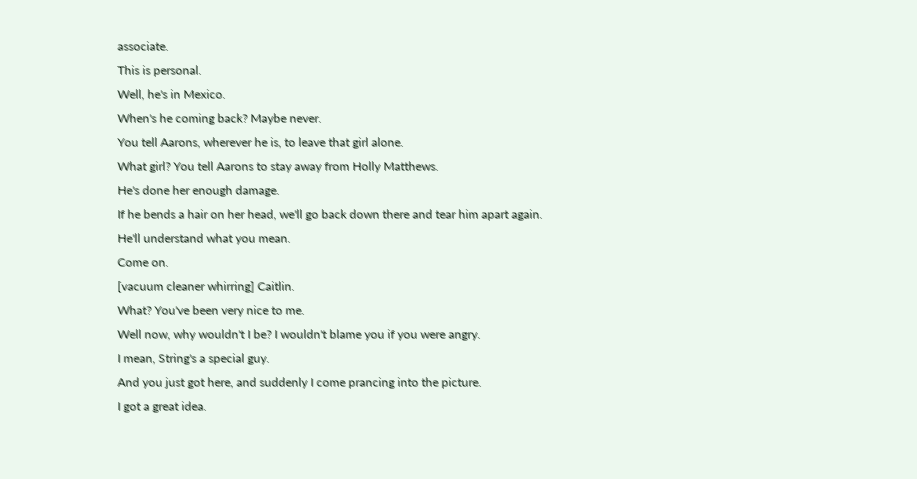associate.
This is personal.
Well, he's in Mexico.
When's he coming back? Maybe never.
You tell Aarons, wherever he is, to leave that girl alone.
What girl? You tell Aarons to stay away from Holly Matthews.
He's done her enough damage.
If he bends a hair on her head, we'll go back down there and tear him apart again.
He'll understand what you mean.
Come on.
[vacuum cleaner whirring] Caitlin.
What? You've been very nice to me.
Well now, why wouldn't I be? I wouldn't blame you if you were angry.
I mean, String's a special guy.
And you just got here, and suddenly I come prancing into the picture.
I got a great idea.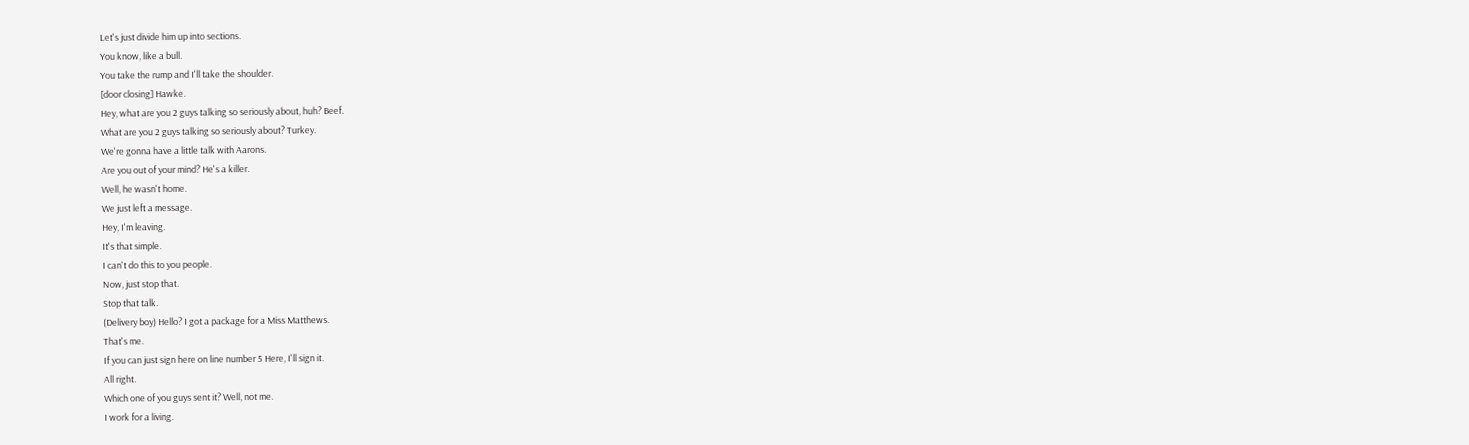Let's just divide him up into sections.
You know, like a bull.
You take the rump and I'll take the shoulder.
[door closing] Hawke.
Hey, what are you 2 guys talking so seriously about, huh? Beef.
What are you 2 guys talking so seriously about? Turkey.
We're gonna have a little talk with Aarons.
Are you out of your mind? He's a killer.
Well, he wasn't home.
We just left a message.
Hey, I'm leaving.
It's that simple.
I can't do this to you people.
Now, just stop that.
Stop that talk.
(Delivery boy) Hello? I got a package for a Miss Matthews.
That's me.
If you can just sign here on line number 5 Here, I'll sign it.
All right.
Which one of you guys sent it? Well, not me.
I work for a living.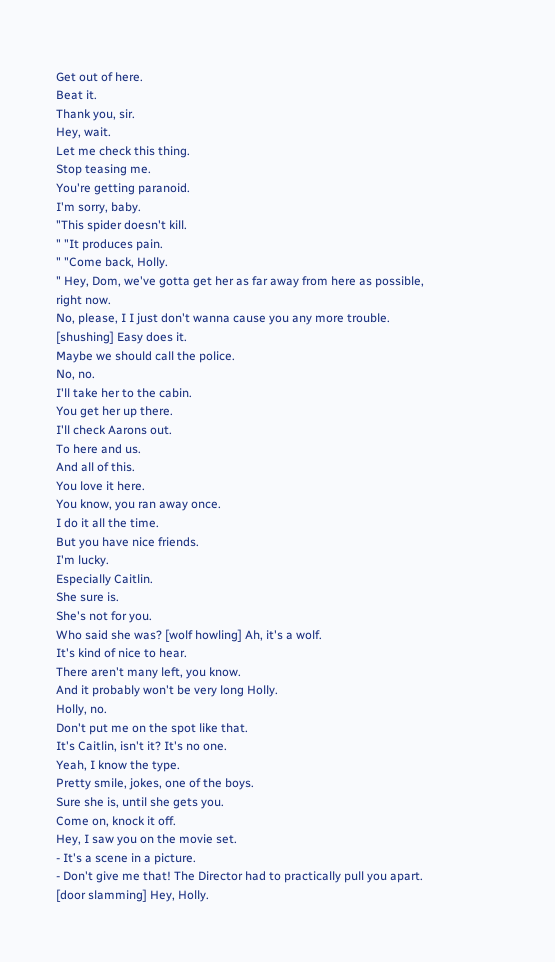Get out of here.
Beat it.
Thank you, sir.
Hey, wait.
Let me check this thing.
Stop teasing me.
You're getting paranoid.
I'm sorry, baby.
"This spider doesn't kill.
" "It produces pain.
" "Come back, Holly.
" Hey, Dom, we've gotta get her as far away from here as possible, right now.
No, please, I I just don't wanna cause you any more trouble.
[shushing] Easy does it.
Maybe we should call the police.
No, no.
I'll take her to the cabin.
You get her up there.
I'll check Aarons out.
To here and us.
And all of this.
You love it here.
You know, you ran away once.
I do it all the time.
But you have nice friends.
I'm lucky.
Especially Caitlin.
She sure is.
She's not for you.
Who said she was? [wolf howling] Ah, it's a wolf.
It's kind of nice to hear.
There aren't many left, you know.
And it probably won't be very long Holly.
Holly, no.
Don't put me on the spot like that.
It's Caitlin, isn't it? It's no one.
Yeah, I know the type.
Pretty smile, jokes, one of the boys.
Sure she is, until she gets you.
Come on, knock it off.
Hey, I saw you on the movie set.
- It's a scene in a picture.
- Don't give me that! The Director had to practically pull you apart.
[door slamming] Hey, Holly.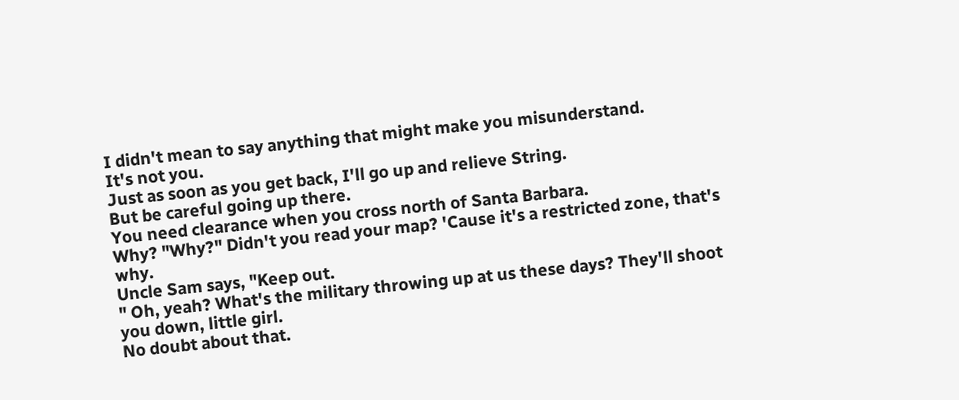I didn't mean to say anything that might make you misunderstand.
It's not you.
Just as soon as you get back, I'll go up and relieve String.
But be careful going up there.
You need clearance when you cross north of Santa Barbara.
Why? "Why?" Didn't you read your map? 'Cause it's a restricted zone, that's why.
Uncle Sam says, "Keep out.
" Oh, yeah? What's the military throwing up at us these days? They'll shoot you down, little girl.
No doubt about that.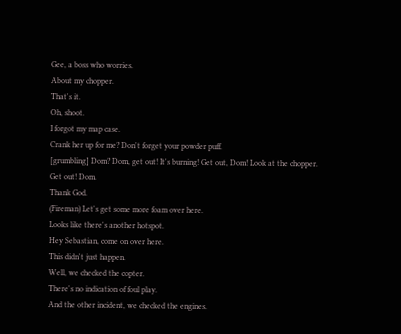Gee, a boss who worries.
About my chopper.
That's it.
Oh, shoot.
I forgot my map case.
Crank her up for me? Don't forget your powder puff.
[grumbling] Dom? Dom, get out! It's burning! Get out, Dom! Look at the chopper.
Get out! Dom.
Thank God.
(Fireman) Let's get some more foam over here.
Looks like there's another hotspot.
Hey Sebastian, come on over here.
This didn't just happen.
Well, we checked the copter.
There's no indication of foul play.
And the other incident, we checked the engines.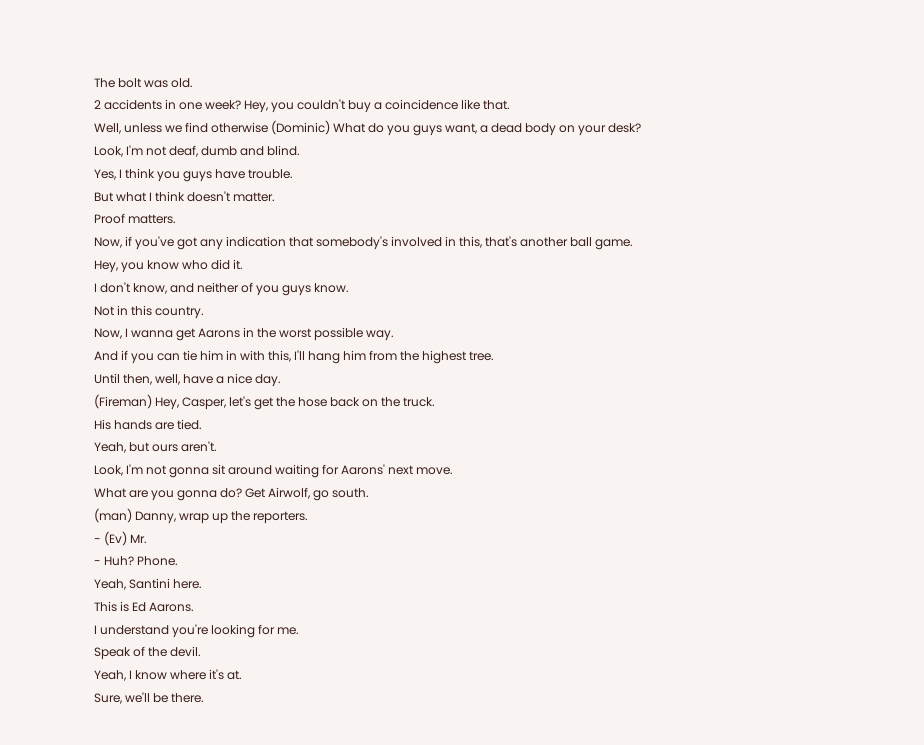The bolt was old.
2 accidents in one week? Hey, you couldn't buy a coincidence like that.
Well, unless we find otherwise (Dominic) What do you guys want, a dead body on your desk? Look, I'm not deaf, dumb and blind.
Yes, I think you guys have trouble.
But what I think doesn't matter.
Proof matters.
Now, if you've got any indication that somebody's involved in this, that's another ball game.
Hey, you know who did it.
I don't know, and neither of you guys know.
Not in this country.
Now, I wanna get Aarons in the worst possible way.
And if you can tie him in with this, I'll hang him from the highest tree.
Until then, well, have a nice day.
(Fireman) Hey, Casper, let's get the hose back on the truck.
His hands are tied.
Yeah, but ours aren't.
Look, I'm not gonna sit around waiting for Aarons' next move.
What are you gonna do? Get Airwolf, go south.
(man) Danny, wrap up the reporters.
- (Ev) Mr.
- Huh? Phone.
Yeah, Santini here.
This is Ed Aarons.
I understand you're looking for me.
Speak of the devil.
Yeah, I know where it's at.
Sure, we'll be there.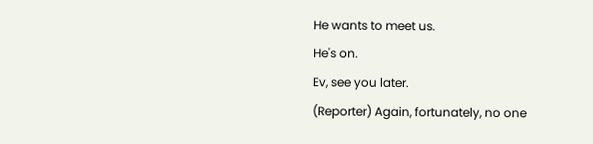He wants to meet us.
He's on.
Ev, see you later.
(Reporter) Again, fortunately, no one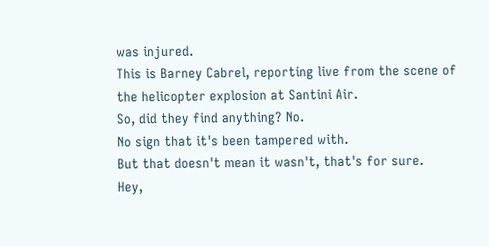was injured.
This is Barney Cabrel, reporting live from the scene of the helicopter explosion at Santini Air.
So, did they find anything? No.
No sign that it's been tampered with.
But that doesn't mean it wasn't, that's for sure.
Hey,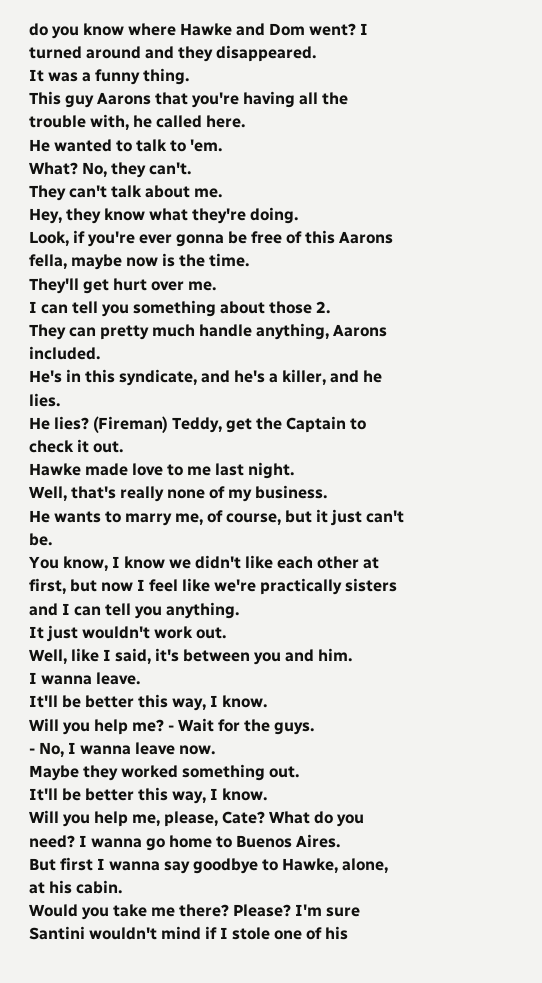do you know where Hawke and Dom went? I turned around and they disappeared.
It was a funny thing.
This guy Aarons that you're having all the trouble with, he called here.
He wanted to talk to 'em.
What? No, they can't.
They can't talk about me.
Hey, they know what they're doing.
Look, if you're ever gonna be free of this Aarons fella, maybe now is the time.
They'll get hurt over me.
I can tell you something about those 2.
They can pretty much handle anything, Aarons included.
He's in this syndicate, and he's a killer, and he lies.
He lies? (Fireman) Teddy, get the Captain to check it out.
Hawke made love to me last night.
Well, that's really none of my business.
He wants to marry me, of course, but it just can't be.
You know, I know we didn't like each other at first, but now I feel like we're practically sisters and I can tell you anything.
It just wouldn't work out.
Well, like I said, it's between you and him.
I wanna leave.
It'll be better this way, I know.
Will you help me? - Wait for the guys.
- No, I wanna leave now.
Maybe they worked something out.
It'll be better this way, I know.
Will you help me, please, Cate? What do you need? I wanna go home to Buenos Aires.
But first I wanna say goodbye to Hawke, alone, at his cabin.
Would you take me there? Please? I'm sure Santini wouldn't mind if I stole one of his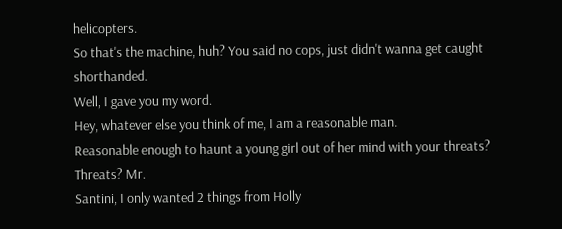helicopters.
So that's the machine, huh? You said no cops, just didn't wanna get caught shorthanded.
Well, I gave you my word.
Hey, whatever else you think of me, I am a reasonable man.
Reasonable enough to haunt a young girl out of her mind with your threats? Threats? Mr.
Santini, I only wanted 2 things from Holly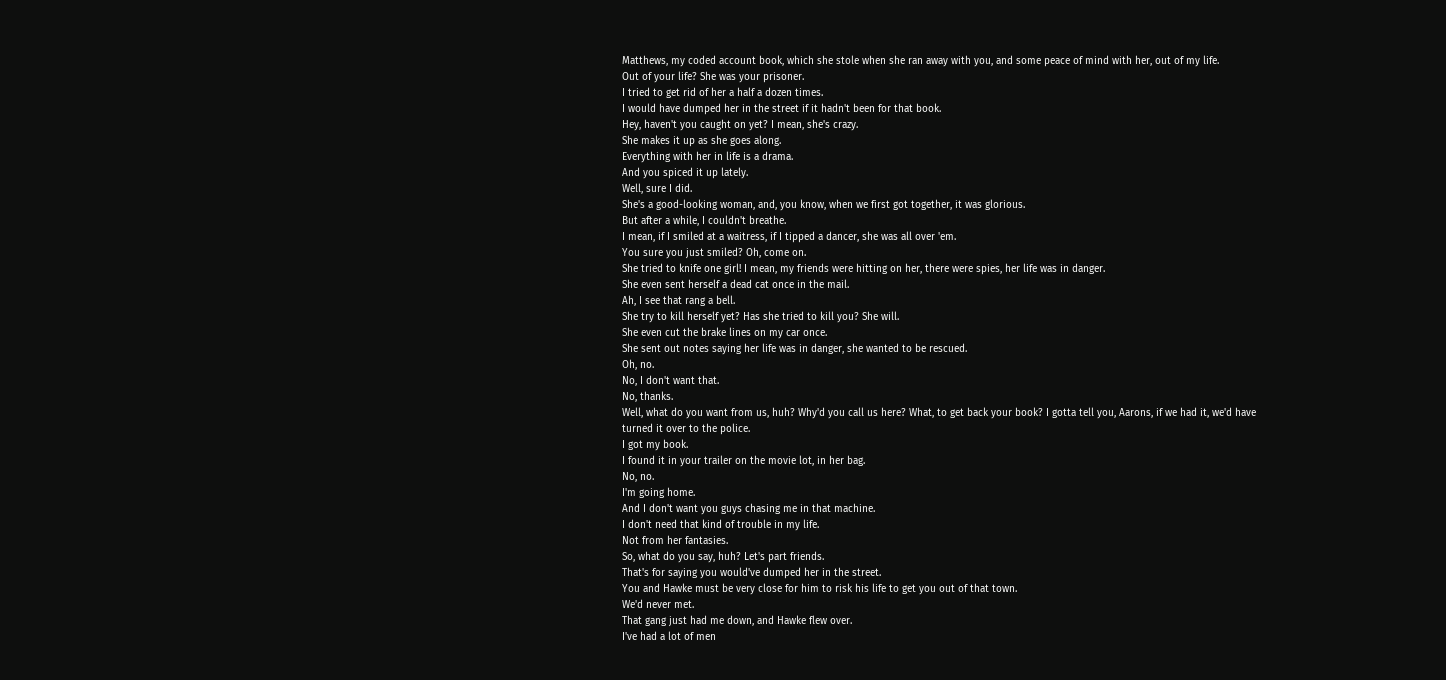Matthews, my coded account book, which she stole when she ran away with you, and some peace of mind with her, out of my life.
Out of your life? She was your prisoner.
I tried to get rid of her a half a dozen times.
I would have dumped her in the street if it hadn't been for that book.
Hey, haven't you caught on yet? I mean, she's crazy.
She makes it up as she goes along.
Everything with her in life is a drama.
And you spiced it up lately.
Well, sure I did.
She's a good-looking woman, and, you know, when we first got together, it was glorious.
But after a while, I couldn't breathe.
I mean, if I smiled at a waitress, if I tipped a dancer, she was all over 'em.
You sure you just smiled? Oh, come on.
She tried to knife one girl! I mean, my friends were hitting on her, there were spies, her life was in danger.
She even sent herself a dead cat once in the mail.
Ah, I see that rang a bell.
She try to kill herself yet? Has she tried to kill you? She will.
She even cut the brake lines on my car once.
She sent out notes saying her life was in danger, she wanted to be rescued.
Oh, no.
No, I don't want that.
No, thanks.
Well, what do you want from us, huh? Why'd you call us here? What, to get back your book? I gotta tell you, Aarons, if we had it, we'd have turned it over to the police.
I got my book.
I found it in your trailer on the movie lot, in her bag.
No, no.
I'm going home.
And I don't want you guys chasing me in that machine.
I don't need that kind of trouble in my life.
Not from her fantasies.
So, what do you say, huh? Let's part friends.
That's for saying you would've dumped her in the street.
You and Hawke must be very close for him to risk his life to get you out of that town.
We'd never met.
That gang just had me down, and Hawke flew over.
I've had a lot of men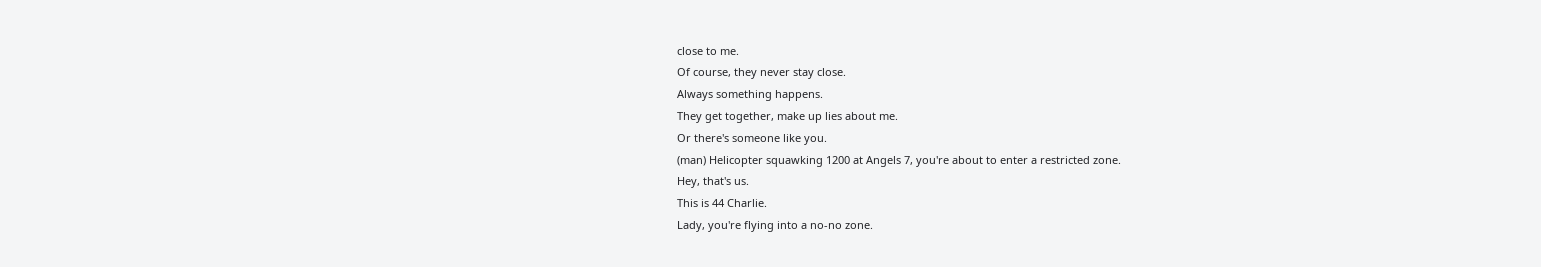close to me.
Of course, they never stay close.
Always something happens.
They get together, make up lies about me.
Or there's someone like you.
(man) Helicopter squawking 1200 at Angels 7, you're about to enter a restricted zone.
Hey, that's us.
This is 44 Charlie.
Lady, you're flying into a no-no zone.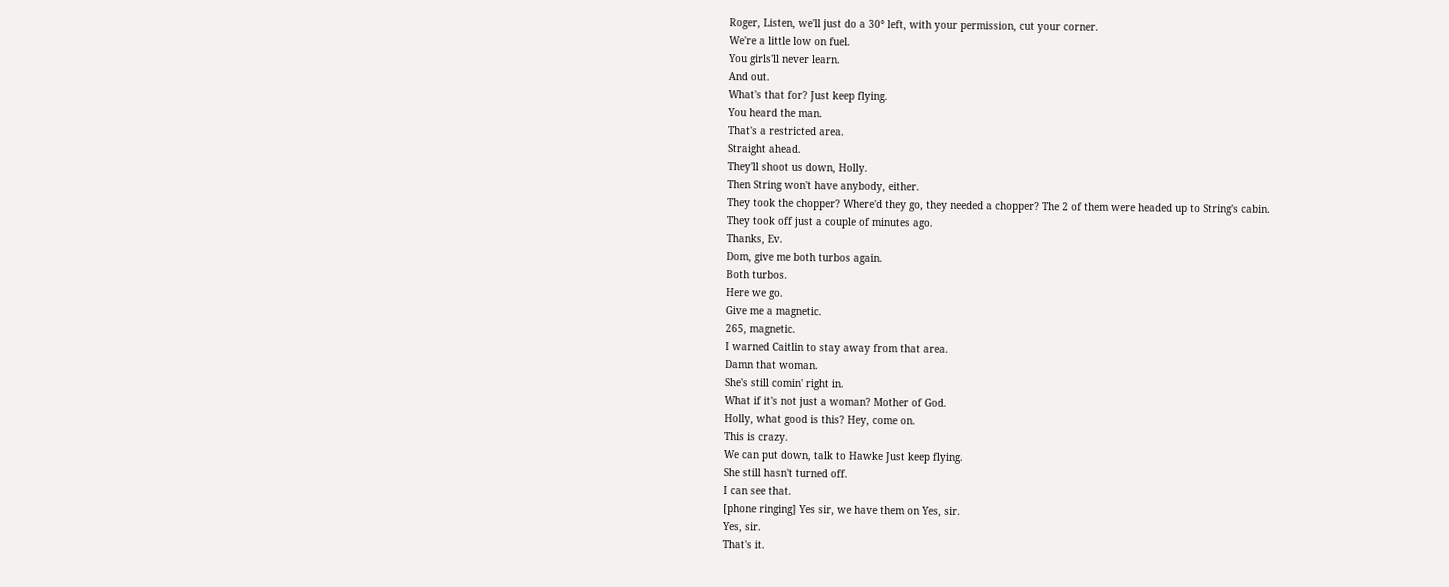Roger, Listen, we'll just do a 30° left, with your permission, cut your corner.
We're a little low on fuel.
You girls'll never learn.
And out.
What's that for? Just keep flying.
You heard the man.
That's a restricted area.
Straight ahead.
They'll shoot us down, Holly.
Then String won't have anybody, either.
They took the chopper? Where'd they go, they needed a chopper? The 2 of them were headed up to String's cabin.
They took off just a couple of minutes ago.
Thanks, Ev.
Dom, give me both turbos again.
Both turbos.
Here we go.
Give me a magnetic.
265, magnetic.
I warned Caitlin to stay away from that area.
Damn that woman.
She's still comin' right in.
What if it's not just a woman? Mother of God.
Holly, what good is this? Hey, come on.
This is crazy.
We can put down, talk to Hawke Just keep flying.
She still hasn't turned off.
I can see that.
[phone ringing] Yes sir, we have them on Yes, sir.
Yes, sir.
That's it.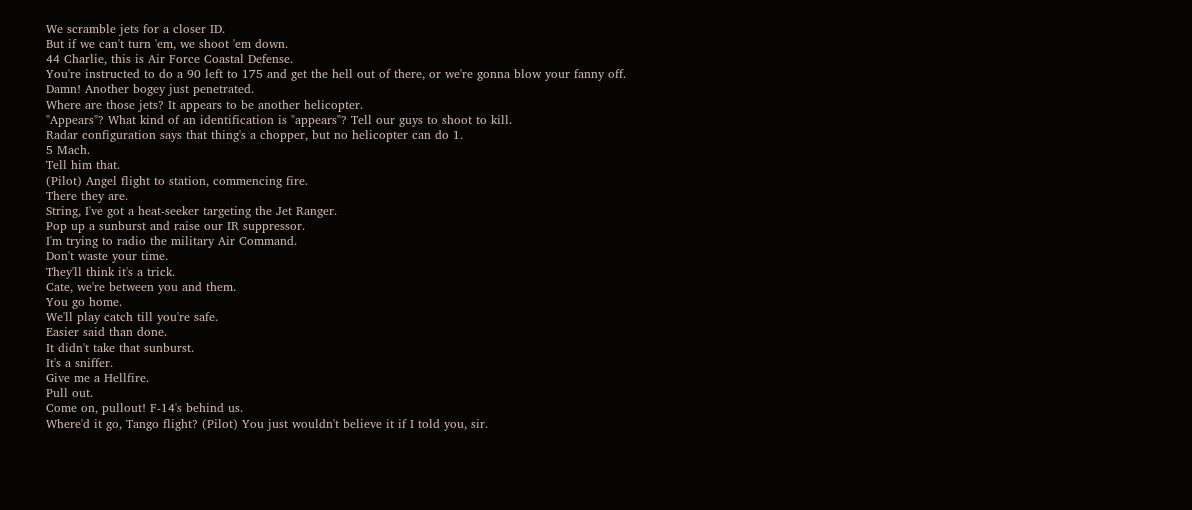We scramble jets for a closer ID.
But if we can't turn 'em, we shoot 'em down.
44 Charlie, this is Air Force Coastal Defense.
You're instructed to do a 90 left to 175 and get the hell out of there, or we're gonna blow your fanny off.
Damn! Another bogey just penetrated.
Where are those jets? It appears to be another helicopter.
"Appears"? What kind of an identification is "appears"? Tell our guys to shoot to kill.
Radar configuration says that thing's a chopper, but no helicopter can do 1.
5 Mach.
Tell him that.
(Pilot) Angel flight to station, commencing fire.
There they are.
String, I've got a heat-seeker targeting the Jet Ranger.
Pop up a sunburst and raise our IR suppressor.
I'm trying to radio the military Air Command.
Don't waste your time.
They'll think it's a trick.
Cate, we're between you and them.
You go home.
We'll play catch till you're safe.
Easier said than done.
It didn't take that sunburst.
It's a sniffer.
Give me a Hellfire.
Pull out.
Come on, pullout! F-14's behind us.
Where'd it go, Tango flight? (Pilot) You just wouldn't believe it if I told you, sir.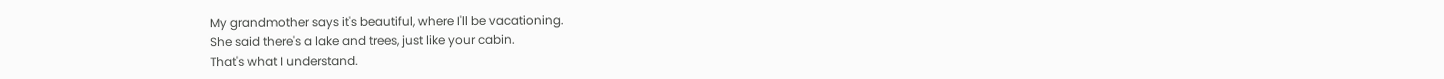My grandmother says it's beautiful, where I'll be vacationing.
She said there's a lake and trees, just like your cabin.
That's what I understand.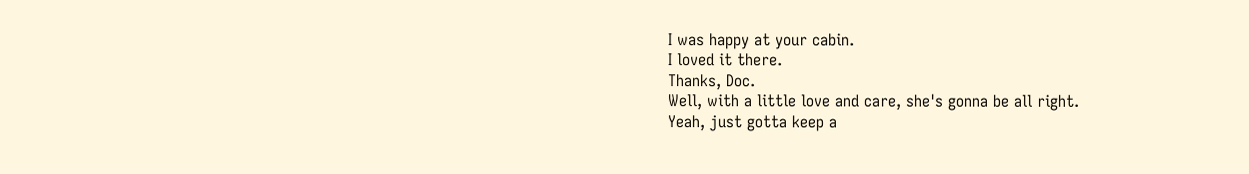I was happy at your cabin.
I loved it there.
Thanks, Doc.
Well, with a little love and care, she's gonna be all right.
Yeah, just gotta keep a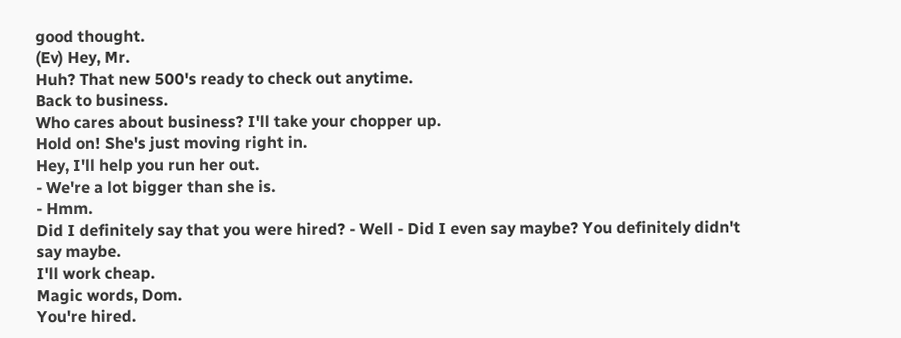good thought.
(Ev) Hey, Mr.
Huh? That new 500's ready to check out anytime.
Back to business.
Who cares about business? I'll take your chopper up.
Hold on! She's just moving right in.
Hey, I'll help you run her out.
- We're a lot bigger than she is.
- Hmm.
Did I definitely say that you were hired? - Well - Did I even say maybe? You definitely didn't say maybe.
I'll work cheap.
Magic words, Dom.
You're hired.